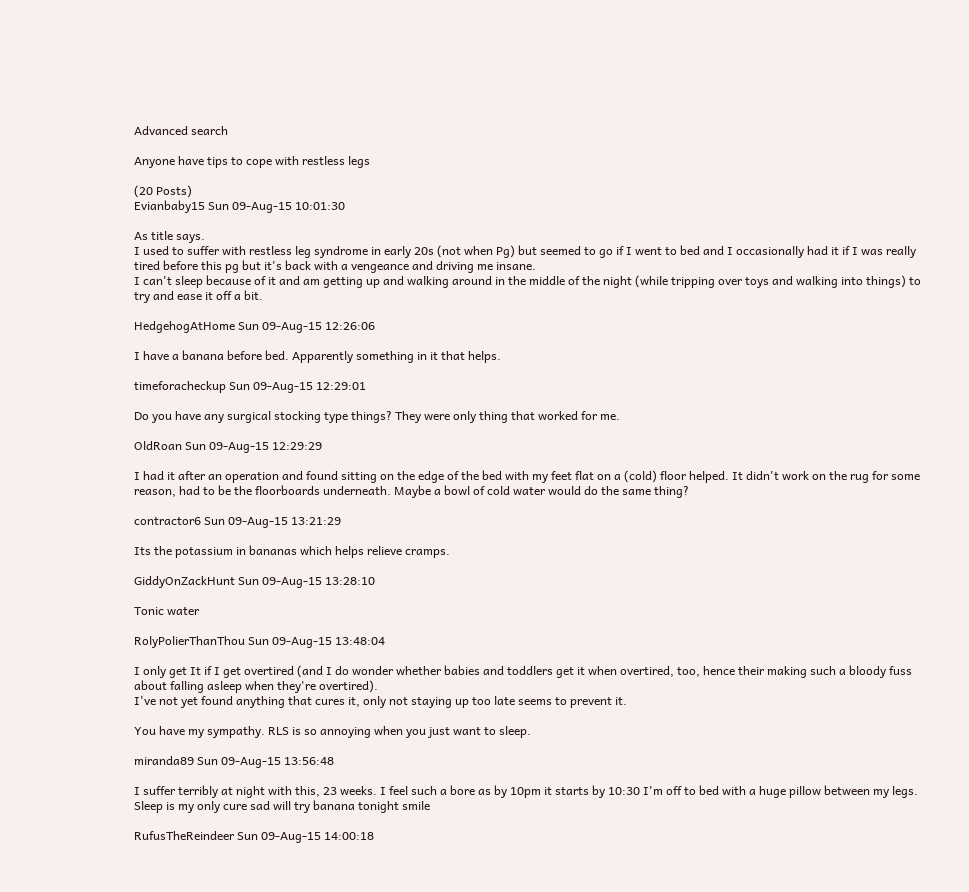Advanced search

Anyone have tips to cope with restless legs

(20 Posts)
Evianbaby15 Sun 09-Aug-15 10:01:30

As title says.
I used to suffer with restless leg syndrome in early 20s (not when Pg) but seemed to go if I went to bed and I occasionally had it if I was really tired before this pg but it's back with a vengeance and driving me insane.
I can't sleep because of it and am getting up and walking around in the middle of the night (while tripping over toys and walking into things) to try and ease it off a bit.

HedgehogAtHome Sun 09-Aug-15 12:26:06

I have a banana before bed. Apparently something in it that helps.

timeforacheckup Sun 09-Aug-15 12:29:01

Do you have any surgical stocking type things? They were only thing that worked for me.

OldRoan Sun 09-Aug-15 12:29:29

I had it after an operation and found sitting on the edge of the bed with my feet flat on a (cold) floor helped. It didn't work on the rug for some reason, had to be the floorboards underneath. Maybe a bowl of cold water would do the same thing?

contractor6 Sun 09-Aug-15 13:21:29

Its the potassium in bananas which helps relieve cramps.

GiddyOnZackHunt Sun 09-Aug-15 13:28:10

Tonic water

RolyPolierThanThou Sun 09-Aug-15 13:48:04

I only get It if I get overtired (and I do wonder whether babies and toddlers get it when overtired, too, hence their making such a bloody fuss about falling asleep when they're overtired).
I've not yet found anything that cures it, only not staying up too late seems to prevent it.

You have my sympathy. RLS is so annoying when you just want to sleep.

miranda89 Sun 09-Aug-15 13:56:48

I suffer terribly at night with this, 23 weeks. I feel such a bore as by 10pm it starts by 10:30 I'm off to bed with a huge pillow between my legs. Sleep is my only cure sad will try banana tonight smile

RufusTheReindeer Sun 09-Aug-15 14:00:18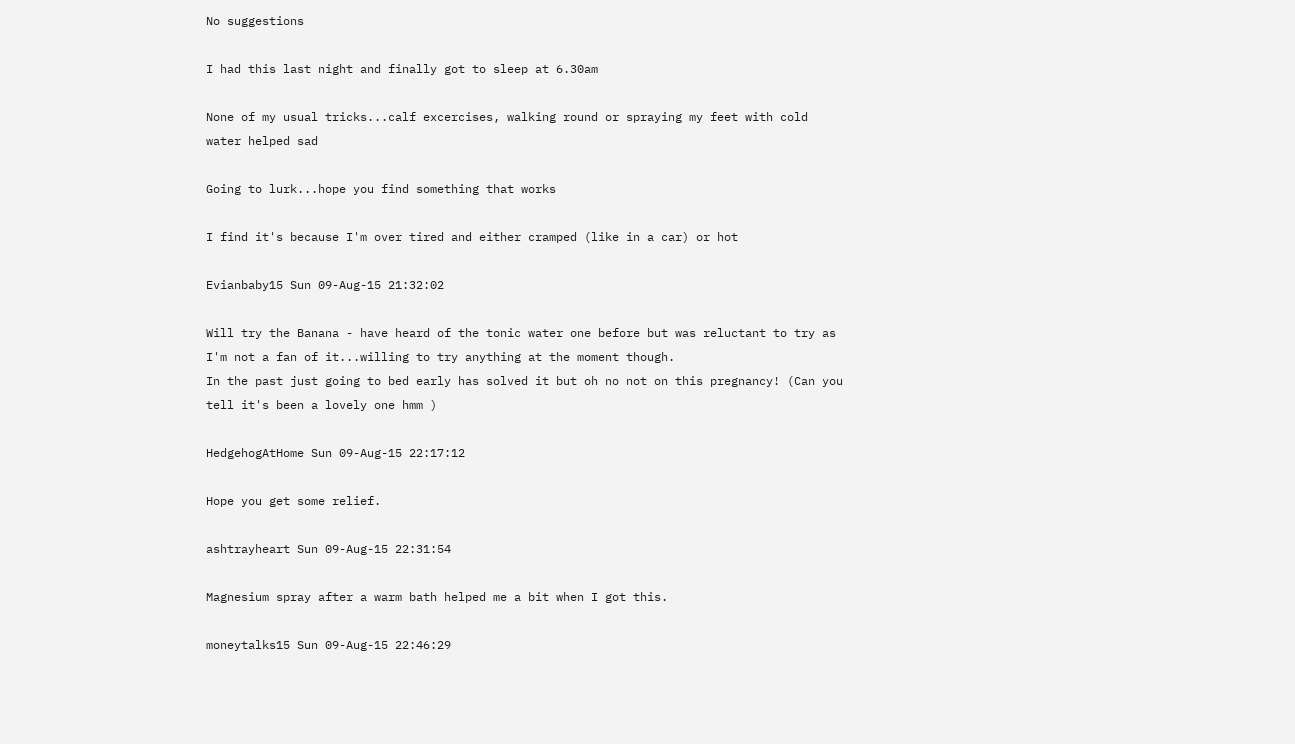No suggestions

I had this last night and finally got to sleep at 6.30am

None of my usual tricks...calf excercises, walking round or spraying my feet with cold water helped sad

Going to lurk...hope you find something that works

I find it's because I'm over tired and either cramped (like in a car) or hot

Evianbaby15 Sun 09-Aug-15 21:32:02

Will try the Banana - have heard of the tonic water one before but was reluctant to try as I'm not a fan of it...willing to try anything at the moment though.
In the past just going to bed early has solved it but oh no not on this pregnancy! (Can you tell it's been a lovely one hmm )

HedgehogAtHome Sun 09-Aug-15 22:17:12

Hope you get some relief.

ashtrayheart Sun 09-Aug-15 22:31:54

Magnesium spray after a warm bath helped me a bit when I got this.

moneytalks15 Sun 09-Aug-15 22:46:29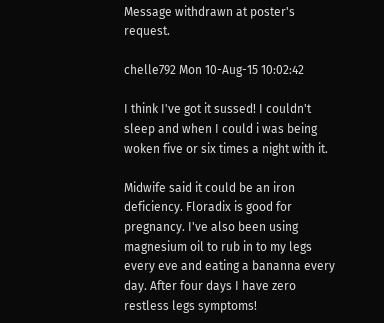Message withdrawn at poster's request.

chelle792 Mon 10-Aug-15 10:02:42

I think I've got it sussed! I couldn't sleep and when I could i was being woken five or six times a night with it.

Midwife said it could be an iron deficiency. Floradix is good for pregnancy. I've also been using magnesium oil to rub in to my legs every eve and eating a bananna every day. After four days I have zero restless legs symptoms!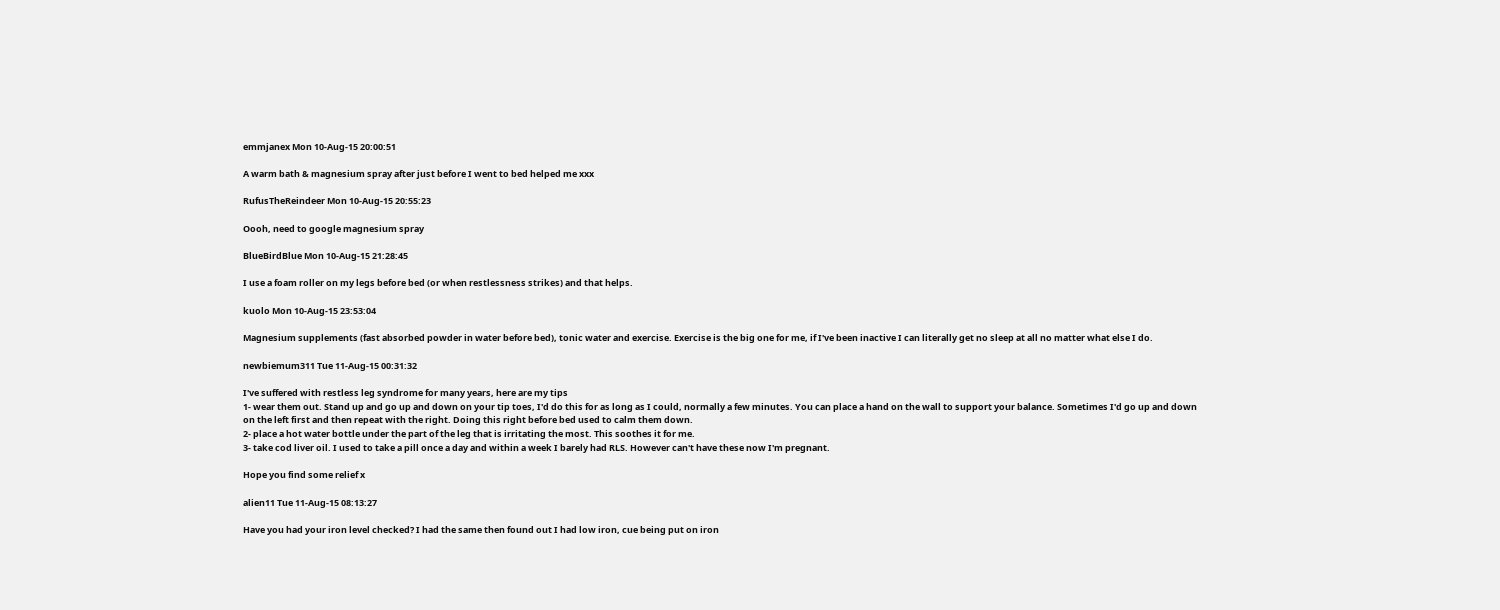emmjanex Mon 10-Aug-15 20:00:51

A warm bath & magnesium spray after just before I went to bed helped me xxx

RufusTheReindeer Mon 10-Aug-15 20:55:23

Oooh, need to google magnesium spray

BlueBirdBlue Mon 10-Aug-15 21:28:45

I use a foam roller on my legs before bed (or when restlessness strikes) and that helps.

kuolo Mon 10-Aug-15 23:53:04

Magnesium supplements (fast absorbed powder in water before bed), tonic water and exercise. Exercise is the big one for me, if I've been inactive I can literally get no sleep at all no matter what else I do.

newbiemum311 Tue 11-Aug-15 00:31:32

I've suffered with restless leg syndrome for many years, here are my tips
1- wear them out. Stand up and go up and down on your tip toes, I'd do this for as long as I could, normally a few minutes. You can place a hand on the wall to support your balance. Sometimes I'd go up and down on the left first and then repeat with the right. Doing this right before bed used to calm them down.
2- place a hot water bottle under the part of the leg that is irritating the most. This soothes it for me.
3- take cod liver oil. I used to take a pill once a day and within a week I barely had RLS. However can't have these now I'm pregnant.

Hope you find some relief x

alien11 Tue 11-Aug-15 08:13:27

Have you had your iron level checked? I had the same then found out I had low iron, cue being put on iron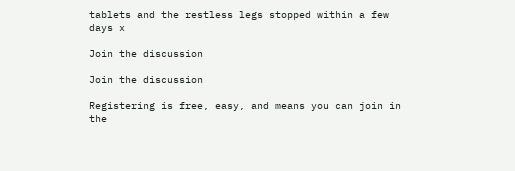tablets and the restless legs stopped within a few days x

Join the discussion

Join the discussion

Registering is free, easy, and means you can join in the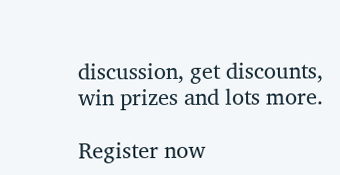discussion, get discounts, win prizes and lots more.

Register now